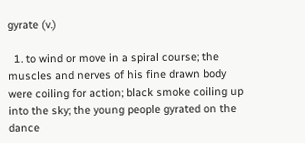gyrate (v.)

  1. to wind or move in a spiral course; the muscles and nerves of his fine drawn body were coiling for action; black smoke coiling up into the sky; the young people gyrated on the dance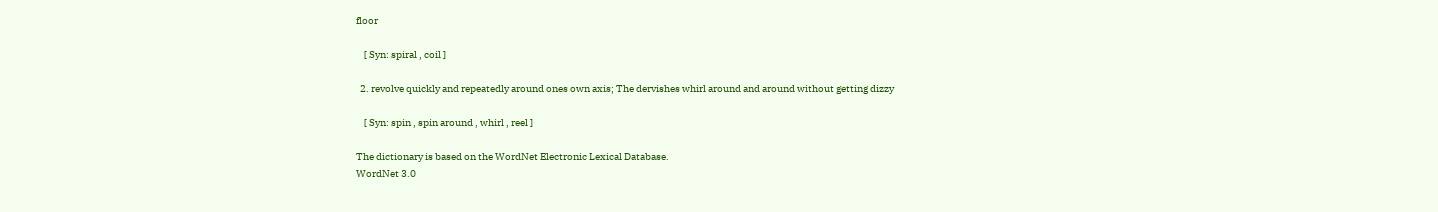floor

    [ Syn: spiral , coil ]

  2. revolve quickly and repeatedly around ones own axis; The dervishes whirl around and around without getting dizzy

    [ Syn: spin , spin around , whirl , reel ]

The dictionary is based on the WordNet Electronic Lexical Database.
WordNet 3.0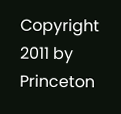Copyright 2011 by Princeton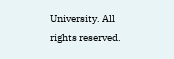University. All rights reserved.